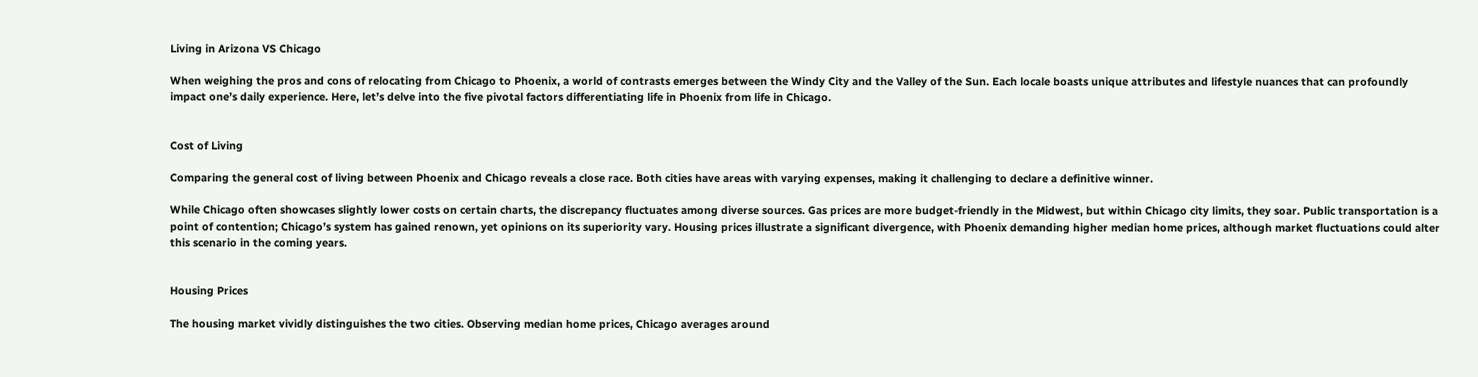Living in Arizona VS Chicago

When weighing the pros and cons of relocating from Chicago to Phoenix, a world of contrasts emerges between the Windy City and the Valley of the Sun. Each locale boasts unique attributes and lifestyle nuances that can profoundly impact one’s daily experience. Here, let’s delve into the five pivotal factors differentiating life in Phoenix from life in Chicago.


Cost of Living

Comparing the general cost of living between Phoenix and Chicago reveals a close race. Both cities have areas with varying expenses, making it challenging to declare a definitive winner.

While Chicago often showcases slightly lower costs on certain charts, the discrepancy fluctuates among diverse sources. Gas prices are more budget-friendly in the Midwest, but within Chicago city limits, they soar. Public transportation is a point of contention; Chicago’s system has gained renown, yet opinions on its superiority vary. Housing prices illustrate a significant divergence, with Phoenix demanding higher median home prices, although market fluctuations could alter this scenario in the coming years.


Housing Prices

The housing market vividly distinguishes the two cities. Observing median home prices, Chicago averages around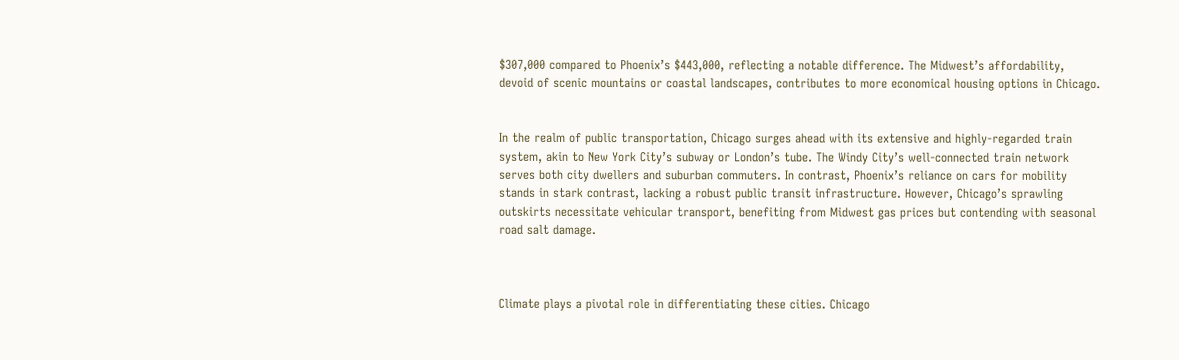$307,000 compared to Phoenix’s $443,000, reflecting a notable difference. The Midwest’s affordability, devoid of scenic mountains or coastal landscapes, contributes to more economical housing options in Chicago.


In the realm of public transportation, Chicago surges ahead with its extensive and highly-regarded train system, akin to New York City’s subway or London’s tube. The Windy City’s well-connected train network serves both city dwellers and suburban commuters. In contrast, Phoenix’s reliance on cars for mobility stands in stark contrast, lacking a robust public transit infrastructure. However, Chicago’s sprawling outskirts necessitate vehicular transport, benefiting from Midwest gas prices but contending with seasonal road salt damage.



Climate plays a pivotal role in differentiating these cities. Chicago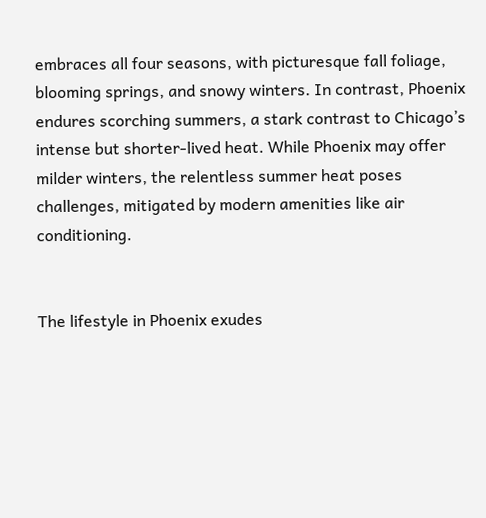embraces all four seasons, with picturesque fall foliage, blooming springs, and snowy winters. In contrast, Phoenix endures scorching summers, a stark contrast to Chicago’s intense but shorter-lived heat. While Phoenix may offer milder winters, the relentless summer heat poses challenges, mitigated by modern amenities like air conditioning.


The lifestyle in Phoenix exudes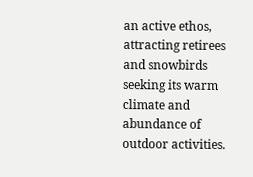an active ethos, attracting retirees and snowbirds seeking its warm climate and abundance of outdoor activities.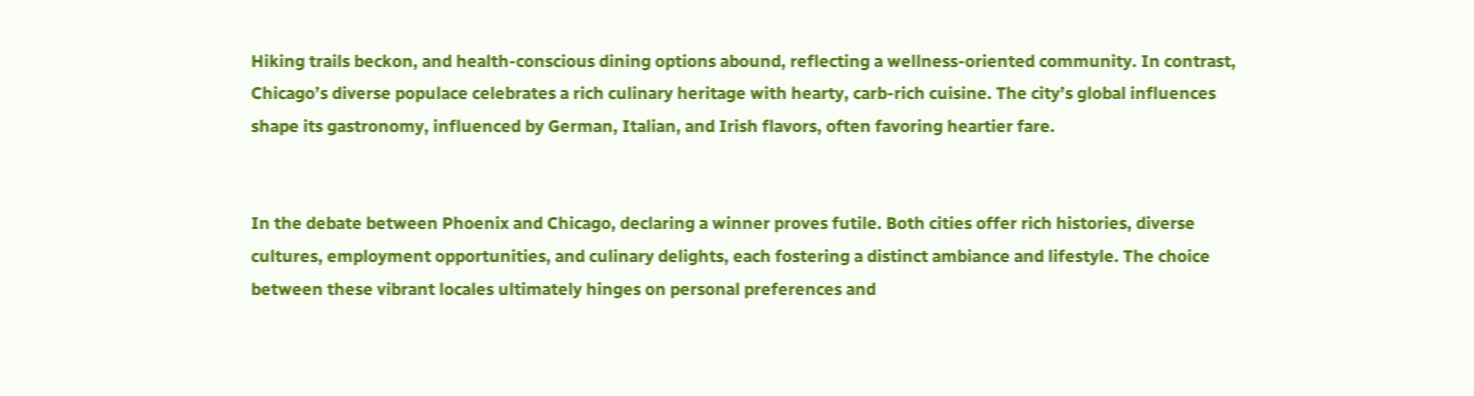Hiking trails beckon, and health-conscious dining options abound, reflecting a wellness-oriented community. In contrast, Chicago’s diverse populace celebrates a rich culinary heritage with hearty, carb-rich cuisine. The city’s global influences shape its gastronomy, influenced by German, Italian, and Irish flavors, often favoring heartier fare.


In the debate between Phoenix and Chicago, declaring a winner proves futile. Both cities offer rich histories, diverse cultures, employment opportunities, and culinary delights, each fostering a distinct ambiance and lifestyle. The choice between these vibrant locales ultimately hinges on personal preferences and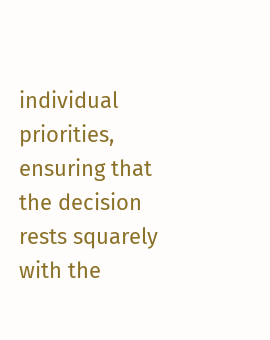individual priorities, ensuring that the decision rests squarely with the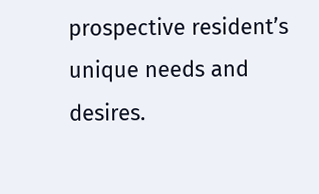prospective resident’s unique needs and desires.